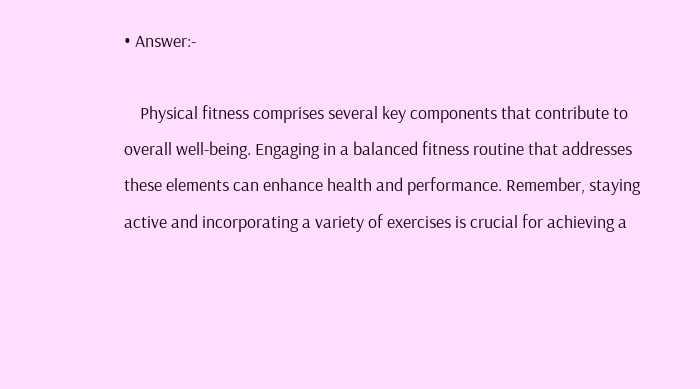• Answer:-

    Physical fitness comprises several key components that contribute to overall well-being. Engaging in a balanced fitness routine that addresses these elements can enhance health and performance. Remember, staying active and incorporating a variety of exercises is crucial for achieving a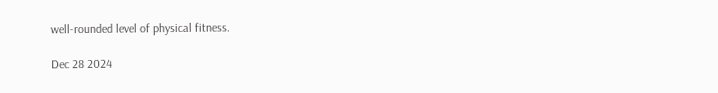well-rounded level of physical fitness.

Dec 28 2024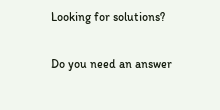Looking for solutions?

Do you need an answer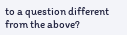to a question different from the above?